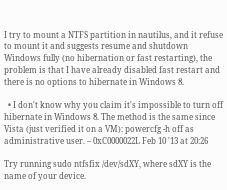I try to mount a NTFS partition in nautilus, and it refuse to mount it and suggests resume and shutdown Windows fully (no hibernation or fast restarting), the problem is that I have already disabled fast restart and there is no options to hibernate in Windows 8.

  • I don't know why you claim it's impossible to turn off hibernate in Windows 8. The method is the same since Vista (just verified it on a VM): powercfg -h off as administrative user. – 0xC0000022L Feb 10 '13 at 20:26

Try running sudo ntfsfix /dev/sdXY, where sdXY is the name of your device.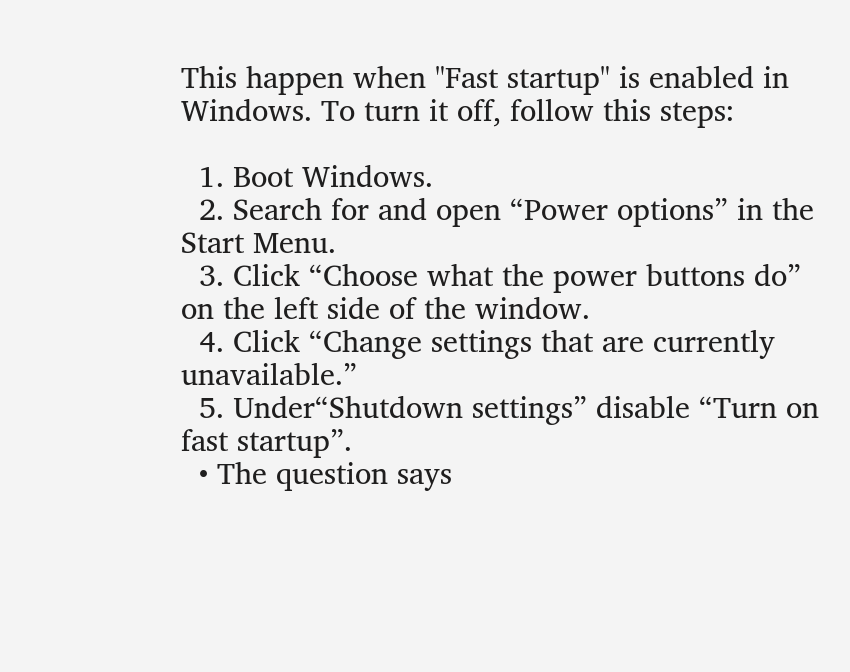This happen when "Fast startup" is enabled in Windows. To turn it off, follow this steps:

  1. Boot Windows.
  2. Search for and open “Power options” in the Start Menu.
  3. Click “Choose what the power buttons do” on the left side of the window.
  4. Click “Change settings that are currently unavailable.”
  5. Under“Shutdown settings” disable “Turn on fast startup”.
  • The question says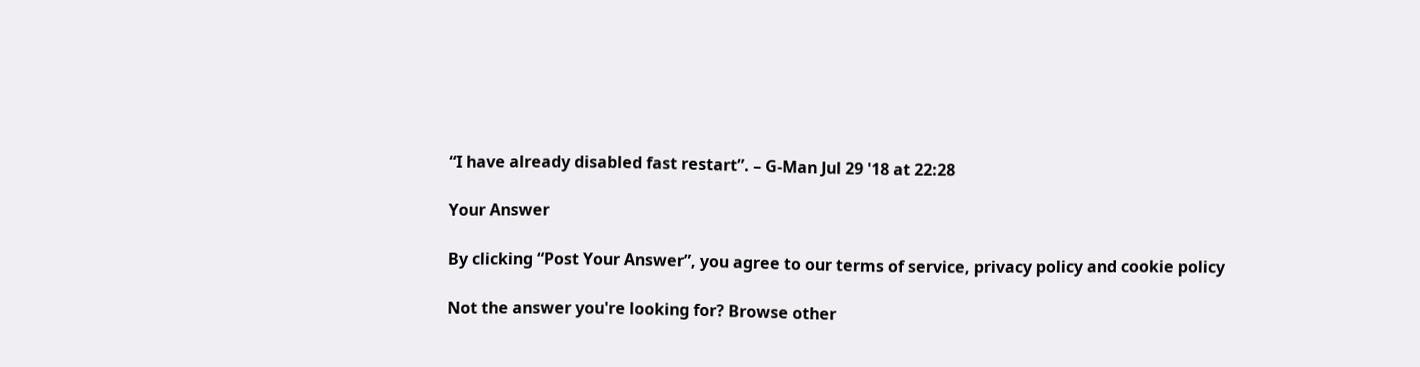“I have already disabled fast restart”. – G-Man Jul 29 '18 at 22:28

Your Answer

By clicking “Post Your Answer”, you agree to our terms of service, privacy policy and cookie policy

Not the answer you're looking for? Browse other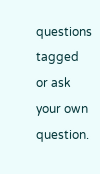questions tagged or ask your own question.